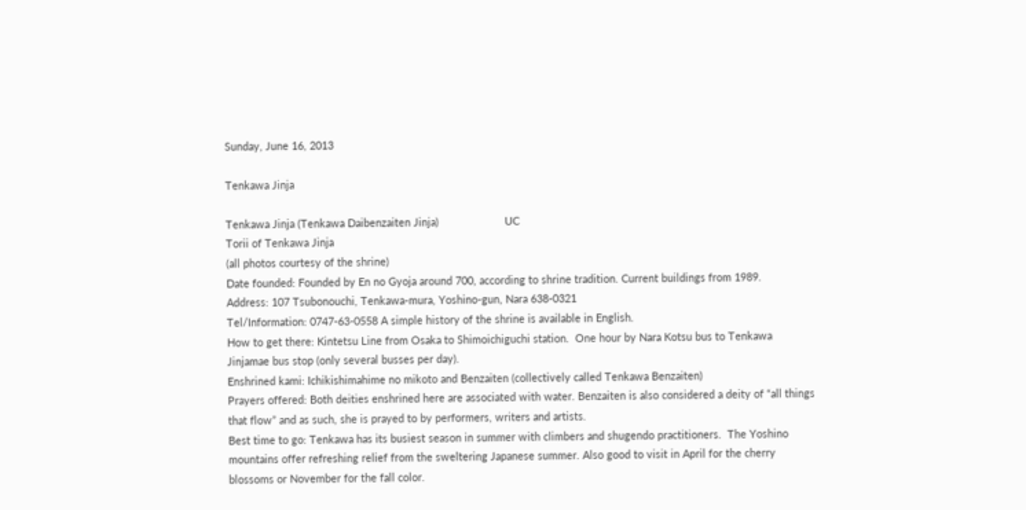Sunday, June 16, 2013

Tenkawa Jinja

Tenkawa Jinja (Tenkawa Daibenzaiten Jinja)                      UC
Torii of Tenkawa Jinja
(all photos courtesy of the shrine)
Date founded: Founded by En no Gyoja around 700, according to shrine tradition. Current buildings from 1989.
Address: 107 Tsubonouchi, Tenkawa-mura, Yoshino-gun, Nara 638-0321
Tel/Information: 0747-63-0558 A simple history of the shrine is available in English.
How to get there: Kintetsu Line from Osaka to Shimoichiguchi station.  One hour by Nara Kotsu bus to Tenkawa Jinjamae bus stop (only several busses per day).
Enshrined kami: Ichikishimahime no mikoto and Benzaiten (collectively called Tenkawa Benzaiten)
Prayers offered: Both deities enshrined here are associated with water. Benzaiten is also considered a deity of “all things that flow” and as such, she is prayed to by performers, writers and artists.
Best time to go: Tenkawa has its busiest season in summer with climbers and shugendo practitioners.  The Yoshino mountains offer refreshing relief from the sweltering Japanese summer. Also good to visit in April for the cherry blossoms or November for the fall color.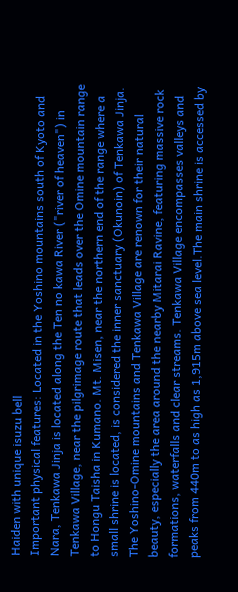Haiden with unique isuzu bell
Important physical features: Located in the Yoshino mountains south of Kyoto and Nara, Tenkawa Jinja is located along the Ten no kawa River ("river of heaven") in Tenkawa Village, near the pilgrimage route that leads over the Omine mountain range to Hongu Taisha in Kumano. Mt. Misen, near the northern end of the range where a small shrine is located, is considered the inner sanctuary (Okunoin) of Tenkawa Jinja. The Yoshino-Omine mountains and Tenkawa Village are renown for their natural beauty, especially the area around the nearby Mitarai Ravine, featuring massive rock formations, waterfalls and clear streams. Tenkawa Village encompasses valleys and peaks from 440m to as high as 1,915m above sea level.The main shrine is accessed by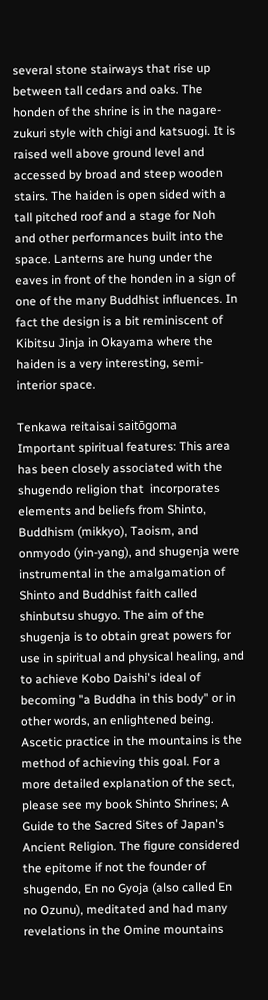several stone stairways that rise up between tall cedars and oaks. The honden of the shrine is in the nagare-zukuri style with chigi and katsuogi. It is raised well above ground level and accessed by broad and steep wooden stairs. The haiden is open sided with a tall pitched roof and a stage for Noh and other performances built into the space. Lanterns are hung under the eaves in front of the honden in a sign of one of the many Buddhist influences. In fact the design is a bit reminiscent of Kibitsu Jinja in Okayama where the haiden is a very interesting, semi-interior space.

Tenkawa reitaisai saitōgoma
Important spiritual features: This area has been closely associated with the shugendo religion that  incorporates elements and beliefs from Shinto, Buddhism (mikkyo), Taoism, and onmyodo (yin-yang), and shugenja were instrumental in the amalgamation of Shinto and Buddhist faith called shinbutsu shugyo. The aim of the shugenja is to obtain great powers for use in spiritual and physical healing, and to achieve Kobo Daishi's ideal of becoming "a Buddha in this body" or in other words, an enlightened being. Ascetic practice in the mountains is the method of achieving this goal. For a more detailed explanation of the sect, please see my book Shinto Shrines; A Guide to the Sacred Sites of Japan's Ancient Religion. The figure considered the epitome if not the founder of shugendo, En no Gyoja (also called En no Ozunu), meditated and had many revelations in the Omine mountains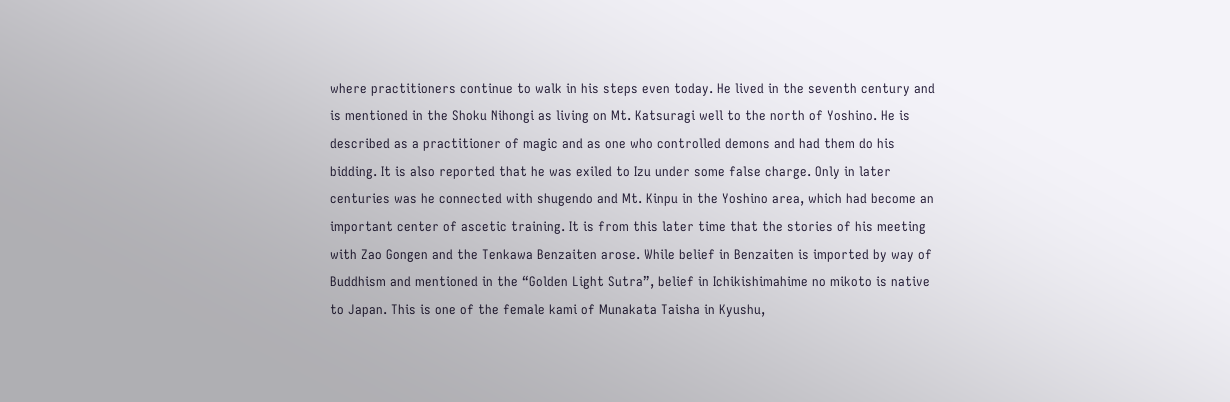where practitioners continue to walk in his steps even today. He lived in the seventh century and is mentioned in the Shoku Nihongi as living on Mt. Katsuragi well to the north of Yoshino. He is described as a practitioner of magic and as one who controlled demons and had them do his bidding. It is also reported that he was exiled to Izu under some false charge. Only in later centuries was he connected with shugendo and Mt. Kinpu in the Yoshino area, which had become an important center of ascetic training. It is from this later time that the stories of his meeting with Zao Gongen and the Tenkawa Benzaiten arose. While belief in Benzaiten is imported by way of Buddhism and mentioned in the “Golden Light Sutra”, belief in Ichikishimahime no mikoto is native to Japan. This is one of the female kami of Munakata Taisha in Kyushu,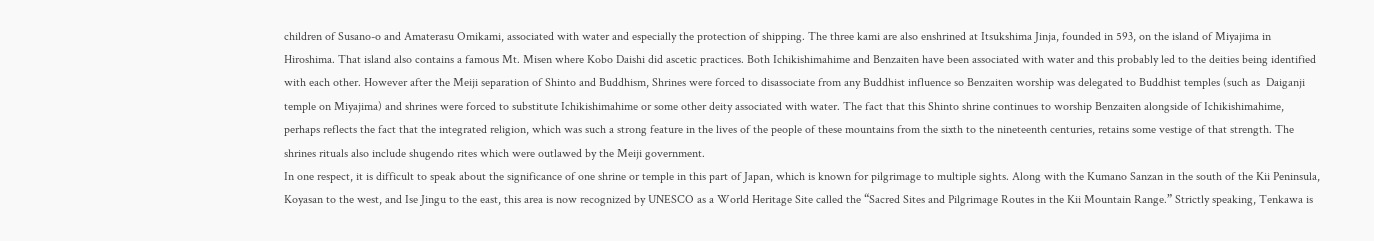children of Susano-o and Amaterasu Omikami, associated with water and especially the protection of shipping. The three kami are also enshrined at Itsukshima Jinja, founded in 593, on the island of Miyajima in Hiroshima. That island also contains a famous Mt. Misen where Kobo Daishi did ascetic practices. Both Ichikishimahime and Benzaiten have been associated with water and this probably led to the deities being identified with each other. However after the Meiji separation of Shinto and Buddhism, Shrines were forced to disassociate from any Buddhist influence so Benzaiten worship was delegated to Buddhist temples (such as  Daiganji temple on Miyajima) and shrines were forced to substitute Ichikishimahime or some other deity associated with water. The fact that this Shinto shrine continues to worship Benzaiten alongside of Ichikishimahime, perhaps reflects the fact that the integrated religion, which was such a strong feature in the lives of the people of these mountains from the sixth to the nineteenth centuries, retains some vestige of that strength. The shrines rituals also include shugendo rites which were outlawed by the Meiji government.
In one respect, it is difficult to speak about the significance of one shrine or temple in this part of Japan, which is known for pilgrimage to multiple sights. Along with the Kumano Sanzan in the south of the Kii Peninsula, Koyasan to the west, and Ise Jingu to the east, this area is now recognized by UNESCO as a World Heritage Site called the “Sacred Sites and Pilgrimage Routes in the Kii Mountain Range.” Strictly speaking, Tenkawa is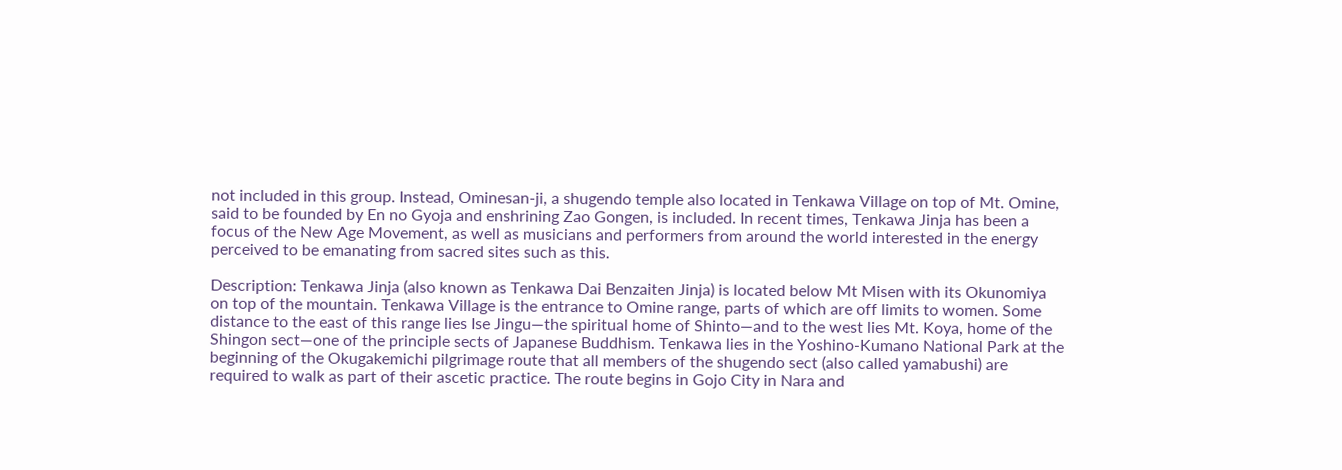not included in this group. Instead, Ominesan-ji, a shugendo temple also located in Tenkawa Village on top of Mt. Omine, said to be founded by En no Gyoja and enshrining Zao Gongen, is included. In recent times, Tenkawa Jinja has been a focus of the New Age Movement, as well as musicians and performers from around the world interested in the energy perceived to be emanating from sacred sites such as this.

Description: Tenkawa Jinja (also known as Tenkawa Dai Benzaiten Jinja) is located below Mt Misen with its Okunomiya on top of the mountain. Tenkawa Village is the entrance to Omine range, parts of which are off limits to women. Some distance to the east of this range lies Ise Jingu—the spiritual home of Shinto—and to the west lies Mt. Koya, home of the Shingon sect—one of the principle sects of Japanese Buddhism. Tenkawa lies in the Yoshino-Kumano National Park at the beginning of the Okugakemichi pilgrimage route that all members of the shugendo sect (also called yamabushi) are required to walk as part of their ascetic practice. The route begins in Gojo City in Nara and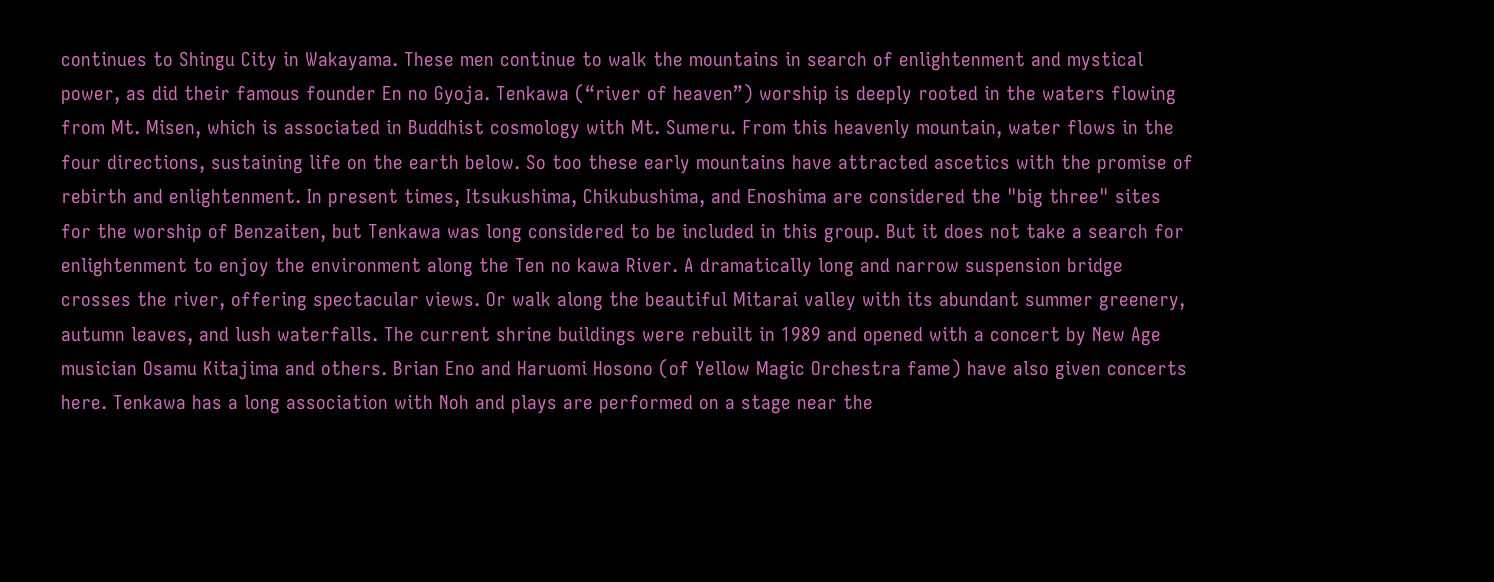continues to Shingu City in Wakayama. These men continue to walk the mountains in search of enlightenment and mystical power, as did their famous founder En no Gyoja. Tenkawa (“river of heaven”) worship is deeply rooted in the waters flowing from Mt. Misen, which is associated in Buddhist cosmology with Mt. Sumeru. From this heavenly mountain, water flows in the four directions, sustaining life on the earth below. So too these early mountains have attracted ascetics with the promise of rebirth and enlightenment. In present times, Itsukushima, Chikubushima, and Enoshima are considered the "big three" sites for the worship of Benzaiten, but Tenkawa was long considered to be included in this group. But it does not take a search for enlightenment to enjoy the environment along the Ten no kawa River. A dramatically long and narrow suspension bridge crosses the river, offering spectacular views. Or walk along the beautiful Mitarai valley with its abundant summer greenery, autumn leaves, and lush waterfalls. The current shrine buildings were rebuilt in 1989 and opened with a concert by New Age musician Osamu Kitajima and others. Brian Eno and Haruomi Hosono (of Yellow Magic Orchestra fame) have also given concerts here. Tenkawa has a long association with Noh and plays are performed on a stage near the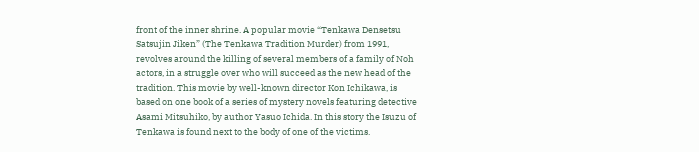front of the inner shrine. A popular movie “Tenkawa Densetsu Satsujin Jiken” (The Tenkawa Tradition Murder) from 1991, revolves around the killing of several members of a family of Noh actors, in a struggle over who will succeed as the new head of the tradition. This movie by well-known director Kon Ichikawa, is based on one book of a series of mystery novels featuring detective Asami Mitsuhiko, by author Yasuo Ichida. In this story the Isuzu of Tenkawa is found next to the body of one of the victims.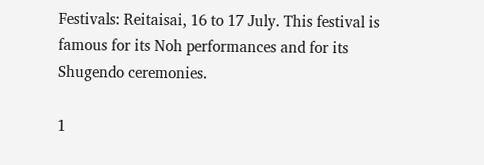Festivals: Reitaisai, 16 to 17 July. This festival is famous for its Noh performances and for its Shugendo ceremonies.

1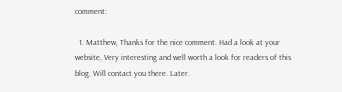comment:

  1. Matthew, Thanks for the nice comment. Had a look at your website, Very interesting and well worth a look for readers of this blog. Will contact you there. Later.